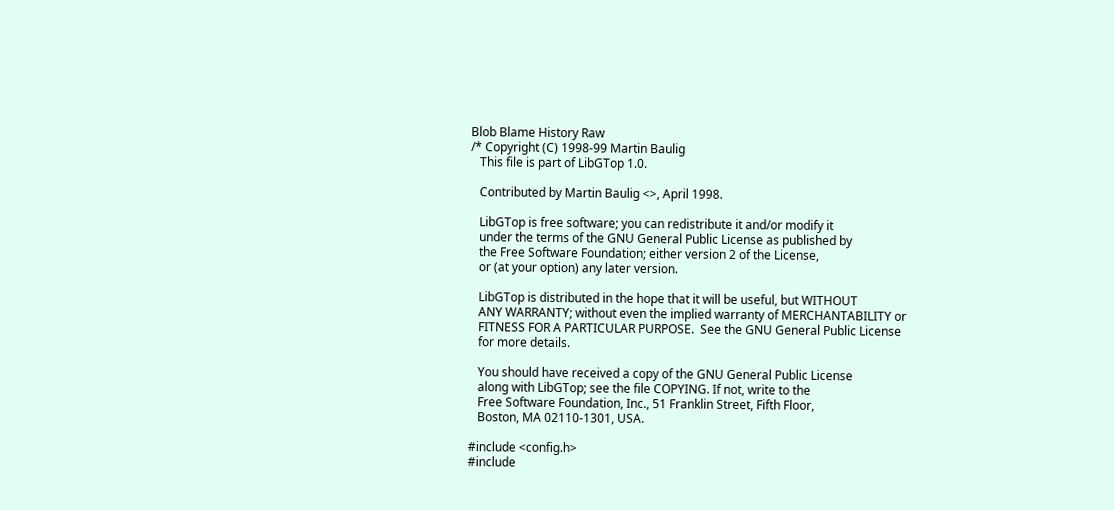Blob Blame History Raw
/* Copyright (C) 1998-99 Martin Baulig
   This file is part of LibGTop 1.0.

   Contributed by Martin Baulig <>, April 1998.

   LibGTop is free software; you can redistribute it and/or modify it
   under the terms of the GNU General Public License as published by
   the Free Software Foundation; either version 2 of the License,
   or (at your option) any later version.

   LibGTop is distributed in the hope that it will be useful, but WITHOUT
   ANY WARRANTY; without even the implied warranty of MERCHANTABILITY or
   FITNESS FOR A PARTICULAR PURPOSE.  See the GNU General Public License
   for more details.

   You should have received a copy of the GNU General Public License
   along with LibGTop; see the file COPYING. If not, write to the
   Free Software Foundation, Inc., 51 Franklin Street, Fifth Floor,
   Boston, MA 02110-1301, USA.

#include <config.h>
#include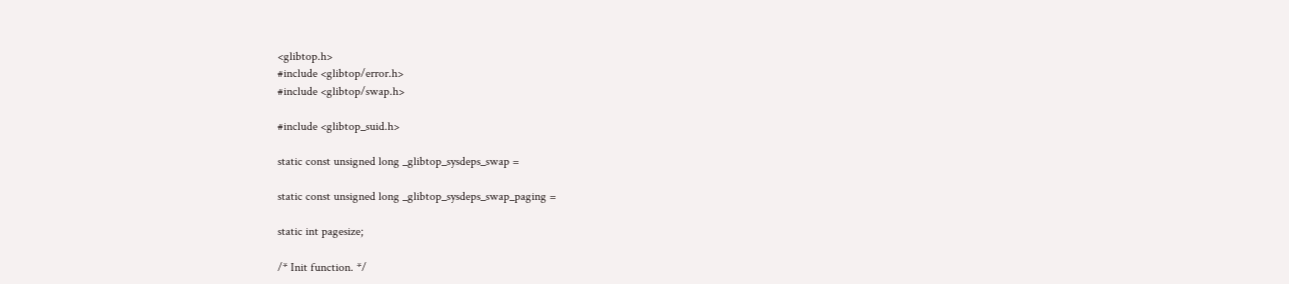<glibtop.h>
#include <glibtop/error.h>
#include <glibtop/swap.h>

#include <glibtop_suid.h>

static const unsigned long _glibtop_sysdeps_swap =

static const unsigned long _glibtop_sysdeps_swap_paging =

static int pagesize;

/* Init function. */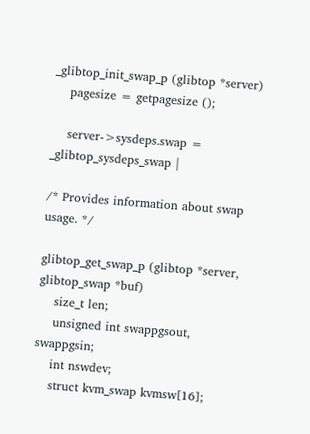_glibtop_init_swap_p (glibtop *server)
    pagesize = getpagesize ();

    server->sysdeps.swap = _glibtop_sysdeps_swap |

/* Provides information about swap usage. */

glibtop_get_swap_p (glibtop *server, glibtop_swap *buf)
    size_t len;
    unsigned int swappgsout, swappgsin;
    int nswdev;
    struct kvm_swap kvmsw[16];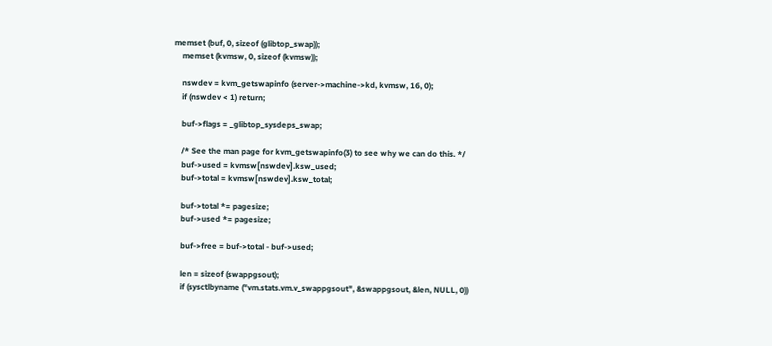memset (buf, 0, sizeof (glibtop_swap));
    memset (kvmsw, 0, sizeof (kvmsw));

    nswdev = kvm_getswapinfo (server->machine->kd, kvmsw, 16, 0);
    if (nswdev < 1) return;

    buf->flags = _glibtop_sysdeps_swap;

    /* See the man page for kvm_getswapinfo(3) to see why we can do this. */
    buf->used = kvmsw[nswdev].ksw_used;
    buf->total = kvmsw[nswdev].ksw_total;

    buf->total *= pagesize;
    buf->used *= pagesize;

    buf->free = buf->total - buf->used;

    len = sizeof (swappgsout);
    if (sysctlbyname ("vm.stats.vm.v_swappgsout", &swappgsout, &len, NULL, 0))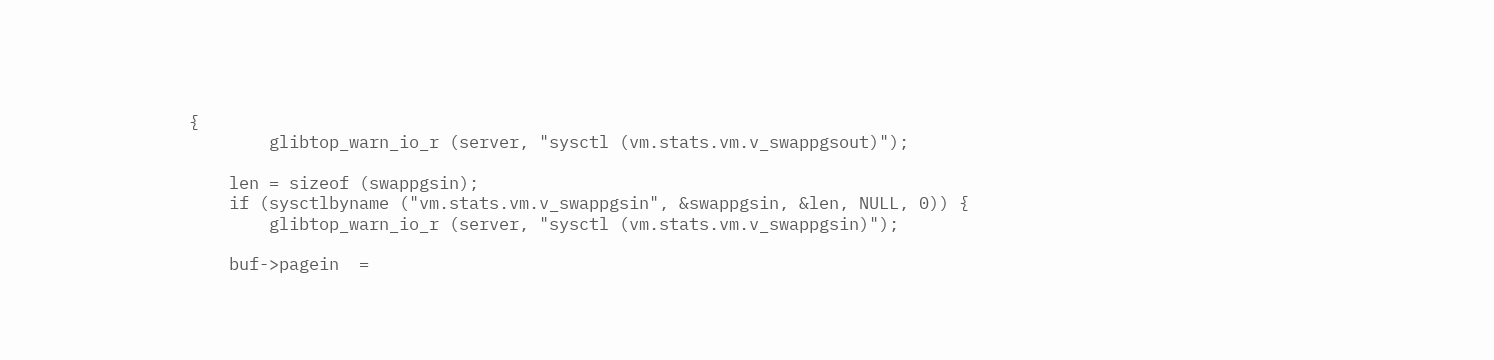{
        glibtop_warn_io_r (server, "sysctl (vm.stats.vm.v_swappgsout)");

    len = sizeof (swappgsin);
    if (sysctlbyname ("vm.stats.vm.v_swappgsin", &swappgsin, &len, NULL, 0)) {
        glibtop_warn_io_r (server, "sysctl (vm.stats.vm.v_swappgsin)");

    buf->pagein  =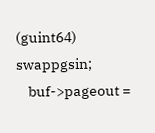(guint64) swappgsin;
    buf->pageout =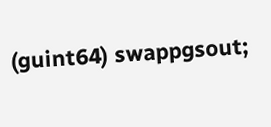(guint64) swappgsout;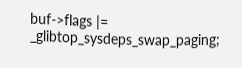buf->flags |= _glibtop_sysdeps_swap_paging;